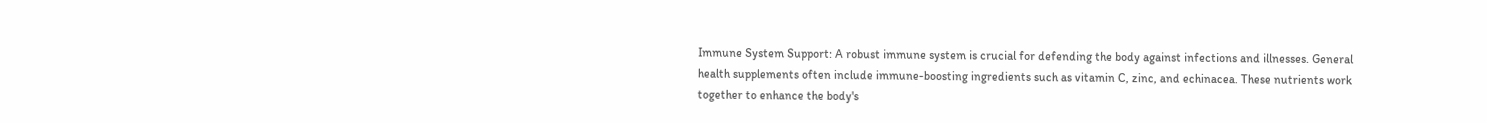Immune System Support: A robust immune system is crucial for defending the body against infections and illnesses. General health supplements often include immune-boosting ingredients such as vitamin C, zinc, and echinacea. These nutrients work together to enhance the body's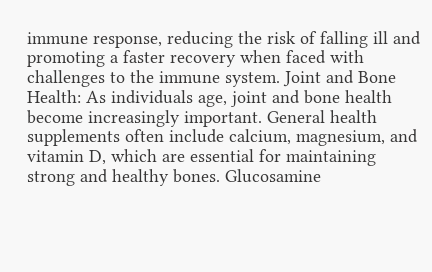immune response, reducing the risk of falling ill and promoting a faster recovery when faced with challenges to the immune system. Joint and Bone Health: As individuals age, joint and bone health become increasingly important. General health supplements often include calcium, magnesium, and vitamin D, which are essential for maintaining strong and healthy bones. Glucosamine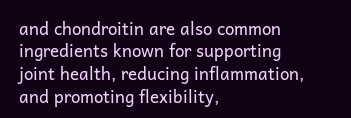and chondroitin are also common ingredients known for supporting joint health, reducing inflammation, and promoting flexibility,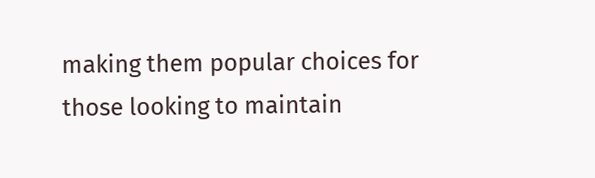making them popular choices for those looking to maintain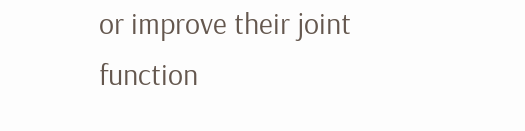or improve their joint function